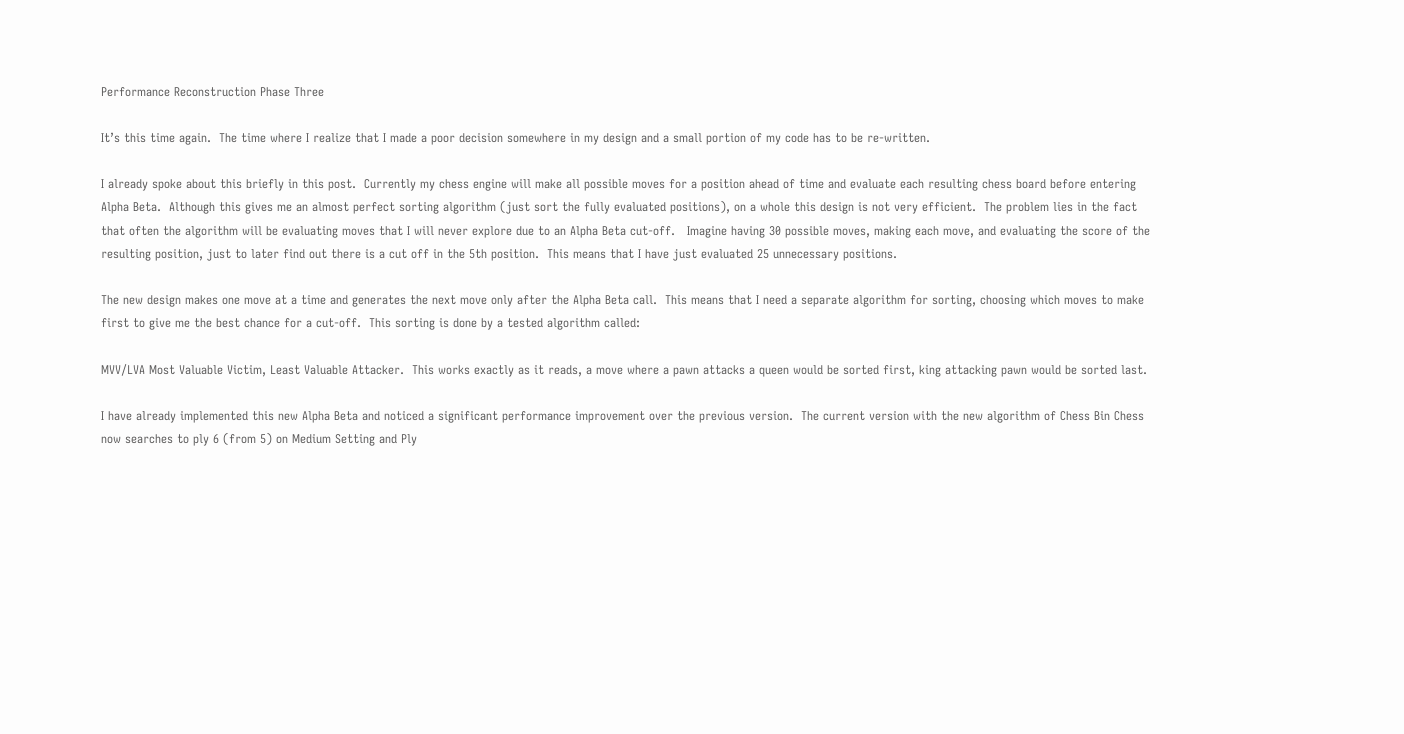Performance Reconstruction Phase Three

It’s this time again.  The time where I realize that I made a poor decision somewhere in my design and a small portion of my code has to be re-written.

I already spoke about this briefly in this post.  Currently my chess engine will make all possible moves for a position ahead of time and evaluate each resulting chess board before entering Alpha Beta.  Although this gives me an almost perfect sorting algorithm (just sort the fully evaluated positions), on a whole this design is not very efficient.  The problem lies in the fact that often the algorithm will be evaluating moves that I will never explore due to an Alpha Beta cut-off.   Imagine having 30 possible moves, making each move, and evaluating the score of the resulting position, just to later find out there is a cut off in the 5th position.  This means that I have just evaluated 25 unnecessary positions.

The new design makes one move at a time and generates the next move only after the Alpha Beta call.  This means that I need a separate algorithm for sorting, choosing which moves to make first to give me the best chance for a cut-off.  This sorting is done by a tested algorithm called:

MVV/LVA Most Valuable Victim, Least Valuable Attacker.  This works exactly as it reads, a move where a pawn attacks a queen would be sorted first, king attacking pawn would be sorted last.

I have already implemented this new Alpha Beta and noticed a significant performance improvement over the previous version.  The current version with the new algorithm of Chess Bin Chess now searches to ply 6 (from 5) on Medium Setting and Ply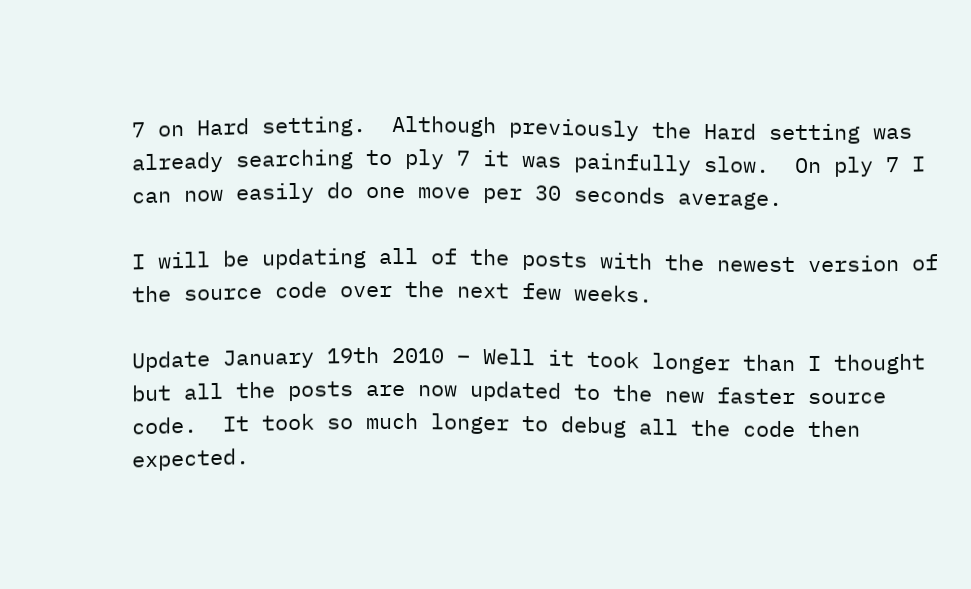7 on Hard setting.  Although previously the Hard setting was already searching to ply 7 it was painfully slow.  On ply 7 I can now easily do one move per 30 seconds average.

I will be updating all of the posts with the newest version of the source code over the next few weeks.

Update January 19th 2010 – Well it took longer than I thought but all the posts are now updated to the new faster source code.  It took so much longer to debug all the code then expected.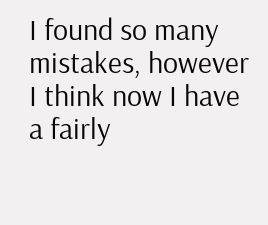I found so many mistakes, however I think now I have a fairly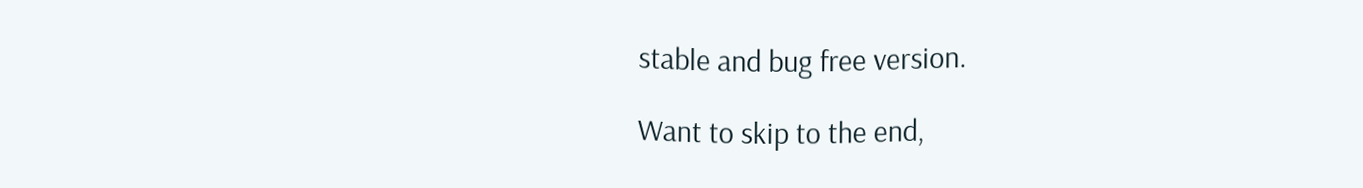stable and bug free version.

Want to skip to the end,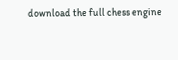download the full chess engine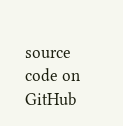source code on GitHub